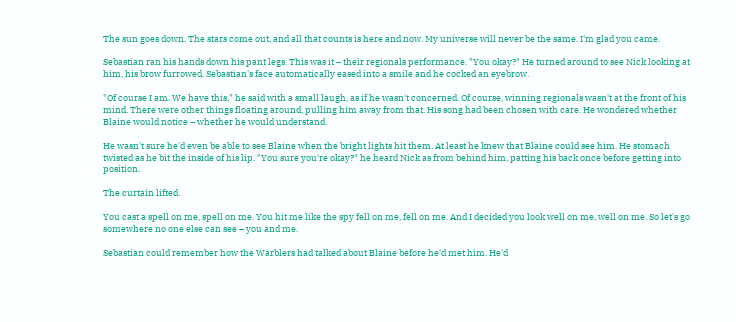The sun goes down. The stars come out, and all that counts is here and now. My universe will never be the same. I'm glad you came.

Sebastian ran his hands down his pant legs. This was it – their regionals performance. "You okay?" He turned around to see Nick looking at him, his brow furrowed. Sebastian's face automatically eased into a smile and he cocked an eyebrow.

"Of course I am. We have this," he said with a small laugh, as if he wasn't concerned. Of course, winning regionals wasn't at the front of his mind. There were other things floating around, pulling him away from that. His song had been chosen with care. He wondered whether Blaine would notice – whether he would understand.

He wasn't sure he'd even be able to see Blaine when the bright lights hit them. At least he knew that Blaine could see him. He stomach twisted as he bit the inside of his lip. "You sure you're okay?" he heard Nick as from behind him, patting his back once before getting into position.

The curtain lifted.

You cast a spell on me, spell on me. You hit me like the spy fell on me, fell on me. And I decided you look well on me, well on me. So let's go somewhere no one else can see – you and me.

Sebastian could remember how the Warblers had talked about Blaine before he'd met him. He'd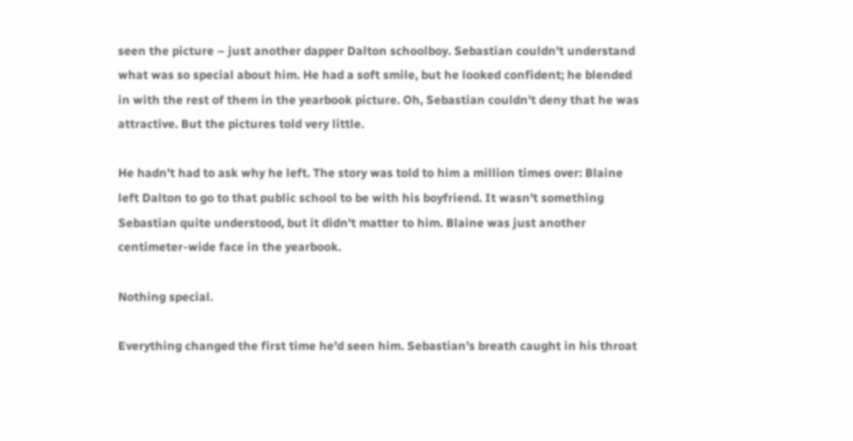seen the picture – just another dapper Dalton schoolboy. Sebastian couldn't understand what was so special about him. He had a soft smile, but he looked confident; he blended in with the rest of them in the yearbook picture. Oh, Sebastian couldn't deny that he was attractive. But the pictures told very little.

He hadn't had to ask why he left. The story was told to him a million times over: Blaine left Dalton to go to that public school to be with his boyfriend. It wasn't something Sebastian quite understood, but it didn't matter to him. Blaine was just another centimeter-wide face in the yearbook.

Nothing special.

Everything changed the first time he'd seen him. Sebastian's breath caught in his throat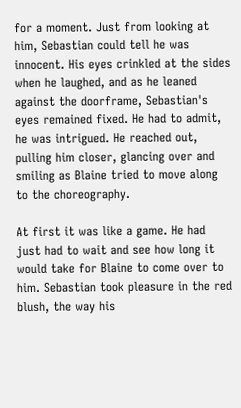for a moment. Just from looking at him, Sebastian could tell he was innocent. His eyes crinkled at the sides when he laughed, and as he leaned against the doorframe, Sebastian's eyes remained fixed. He had to admit, he was intrigued. He reached out, pulling him closer, glancing over and smiling as Blaine tried to move along to the choreography.

At first it was like a game. He had just had to wait and see how long it would take for Blaine to come over to him. Sebastian took pleasure in the red blush, the way his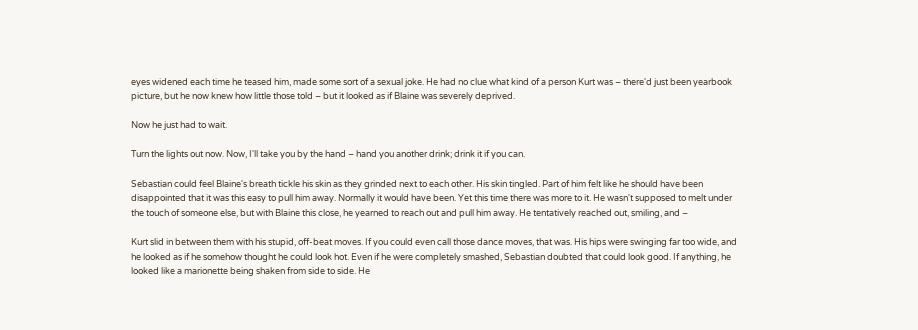eyes widened each time he teased him, made some sort of a sexual joke. He had no clue what kind of a person Kurt was – there'd just been yearbook picture, but he now knew how little those told – but it looked as if Blaine was severely deprived.

Now he just had to wait.

Turn the lights out now. Now, I'll take you by the hand – hand you another drink; drink it if you can.

Sebastian could feel Blaine's breath tickle his skin as they grinded next to each other. His skin tingled. Part of him felt like he should have been disappointed that it was this easy to pull him away. Normally it would have been. Yet this time there was more to it. He wasn't supposed to melt under the touch of someone else, but with Blaine this close, he yearned to reach out and pull him away. He tentatively reached out, smiling, and –

Kurt slid in between them with his stupid, off-beat moves. If you could even call those dance moves, that was. His hips were swinging far too wide, and he looked as if he somehow thought he could look hot. Even if he were completely smashed, Sebastian doubted that could look good. If anything, he looked like a marionette being shaken from side to side. He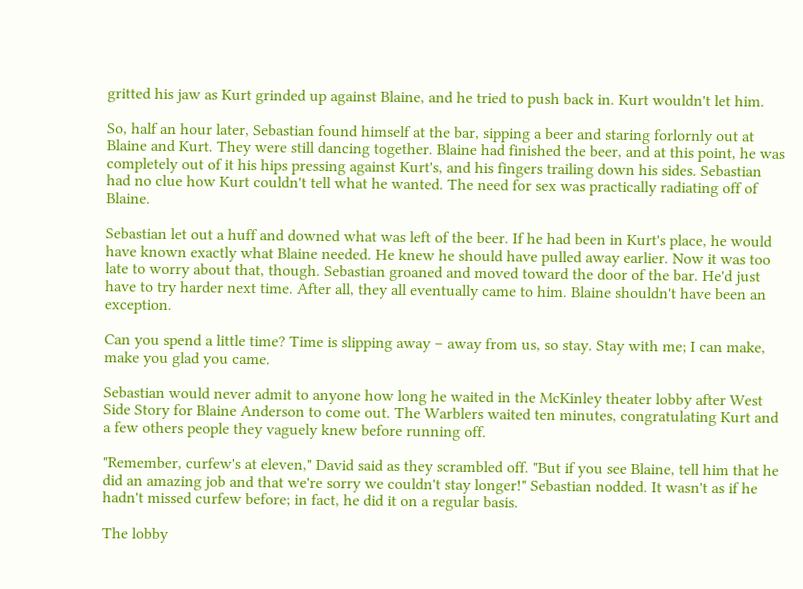gritted his jaw as Kurt grinded up against Blaine, and he tried to push back in. Kurt wouldn't let him.

So, half an hour later, Sebastian found himself at the bar, sipping a beer and staring forlornly out at Blaine and Kurt. They were still dancing together. Blaine had finished the beer, and at this point, he was completely out of it his hips pressing against Kurt's, and his fingers trailing down his sides. Sebastian had no clue how Kurt couldn't tell what he wanted. The need for sex was practically radiating off of Blaine.

Sebastian let out a huff and downed what was left of the beer. If he had been in Kurt's place, he would have known exactly what Blaine needed. He knew he should have pulled away earlier. Now it was too late to worry about that, though. Sebastian groaned and moved toward the door of the bar. He'd just have to try harder next time. After all, they all eventually came to him. Blaine shouldn't have been an exception.

Can you spend a little time? Time is slipping away – away from us, so stay. Stay with me; I can make, make you glad you came.

Sebastian would never admit to anyone how long he waited in the McKinley theater lobby after West Side Story for Blaine Anderson to come out. The Warblers waited ten minutes, congratulating Kurt and a few others people they vaguely knew before running off.

"Remember, curfew's at eleven," David said as they scrambled off. "But if you see Blaine, tell him that he did an amazing job and that we're sorry we couldn't stay longer!" Sebastian nodded. It wasn't as if he hadn't missed curfew before; in fact, he did it on a regular basis.

The lobby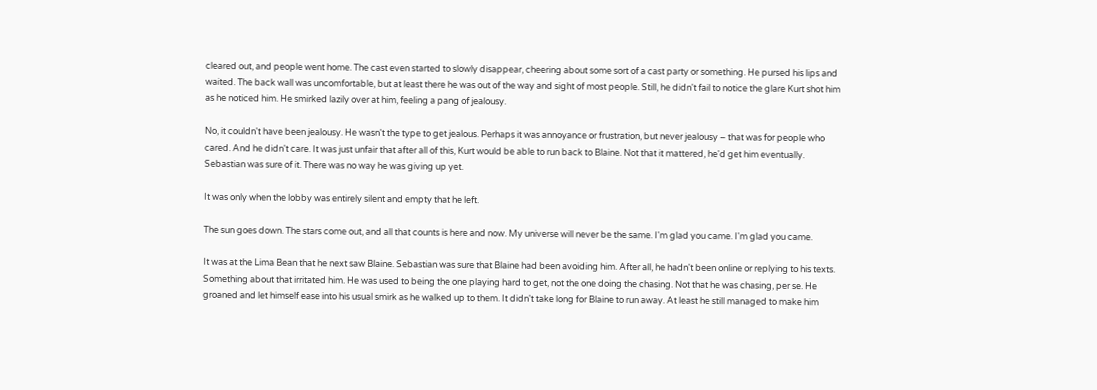cleared out, and people went home. The cast even started to slowly disappear, cheering about some sort of a cast party or something. He pursed his lips and waited. The back wall was uncomfortable, but at least there he was out of the way and sight of most people. Still, he didn't fail to notice the glare Kurt shot him as he noticed him. He smirked lazily over at him, feeling a pang of jealousy.

No, it couldn't have been jealousy. He wasn't the type to get jealous. Perhaps it was annoyance or frustration, but never jealousy – that was for people who cared. And he didn't care. It was just unfair that after all of this, Kurt would be able to run back to Blaine. Not that it mattered, he'd get him eventually. Sebastian was sure of it. There was no way he was giving up yet.

It was only when the lobby was entirely silent and empty that he left.

The sun goes down. The stars come out, and all that counts is here and now. My universe will never be the same. I'm glad you came. I'm glad you came.

It was at the Lima Bean that he next saw Blaine. Sebastian was sure that Blaine had been avoiding him. After all, he hadn't been online or replying to his texts. Something about that irritated him. He was used to being the one playing hard to get, not the one doing the chasing. Not that he was chasing, per se. He groaned and let himself ease into his usual smirk as he walked up to them. It didn't take long for Blaine to run away. At least he still managed to make him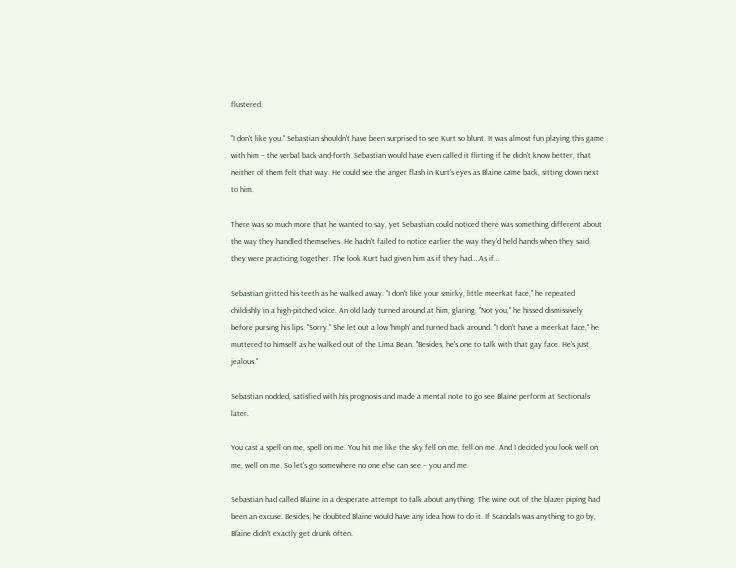flustered.

"I don't like you." Sebastian shouldn't have been surprised to see Kurt so blunt. It was almost fun playing this game with him – the verbal back-and-forth. Sebastian would have even called it flirting if he didn't know better, that neither of them felt that way. He could see the anger flash in Kurt's eyes as Blaine came back, sitting down next to him.

There was so much more that he wanted to say, yet Sebastian could noticed there was something different about the way they handled themselves. He hadn't failed to notice earlier the way they'd held hands when they said they were practicing together. The look Kurt had given him as if they had… As if…

Sebastian gritted his teeth as he walked away. "I don't like your smirky, little meerkat face," he repeated childishly in a high-pitched voice. An old lady turned around at him, glaring. "Not you," he hissed dismissively before pursing his lips. "Sorry." She let out a low 'hmph' and turned back around. "I don't have a meerkat face," he muttered to himself as he walked out of the Lima Bean. "Besides, he's one to talk with that gay face. He's just jealous."

Sebastian nodded, satisfied with his prognosis and made a mental note to go see Blaine perform at Sectionals later.

You cast a spell on me, spell on me. You hit me like the sky fell on me, fell on me. And I decided you look well on me, well on me. So let's go somewhere no one else can see – you and me.

Sebastian had called Blaine in a desperate attempt to talk about anything. The wine out of the blazer piping had been an excuse. Besides, he doubted Blaine would have any idea how to do it. If Scandals was anything to go by, Blaine didn't exactly get drunk often.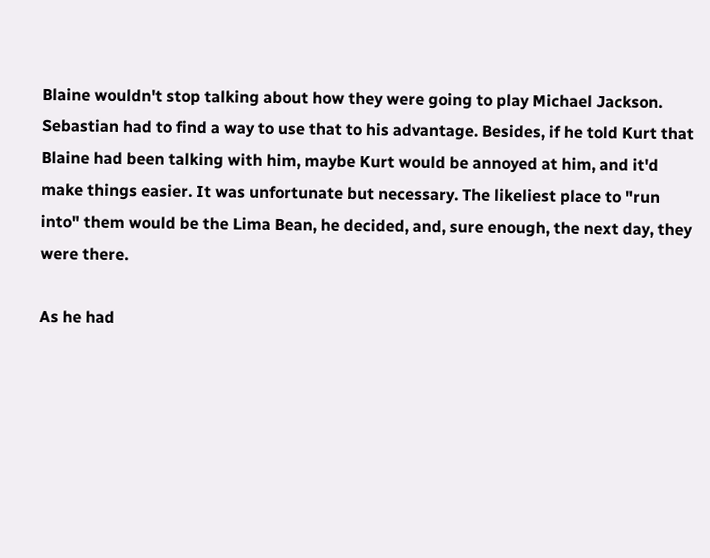Blaine wouldn't stop talking about how they were going to play Michael Jackson. Sebastian had to find a way to use that to his advantage. Besides, if he told Kurt that Blaine had been talking with him, maybe Kurt would be annoyed at him, and it'd make things easier. It was unfortunate but necessary. The likeliest place to "run into" them would be the Lima Bean, he decided, and, sure enough, the next day, they were there.

As he had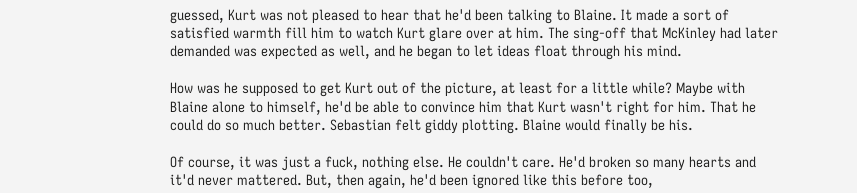guessed, Kurt was not pleased to hear that he'd been talking to Blaine. It made a sort of satisfied warmth fill him to watch Kurt glare over at him. The sing-off that McKinley had later demanded was expected as well, and he began to let ideas float through his mind.

How was he supposed to get Kurt out of the picture, at least for a little while? Maybe with Blaine alone to himself, he'd be able to convince him that Kurt wasn't right for him. That he could do so much better. Sebastian felt giddy plotting. Blaine would finally be his.

Of course, it was just a fuck, nothing else. He couldn't care. He'd broken so many hearts and it'd never mattered. But, then again, he'd been ignored like this before too,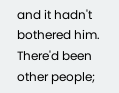and it hadn't bothered him. There'd been other people;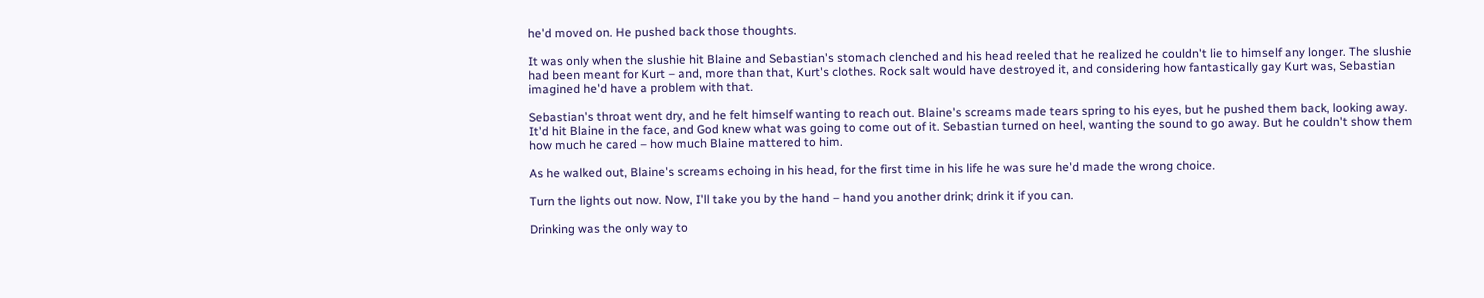he'd moved on. He pushed back those thoughts.

It was only when the slushie hit Blaine and Sebastian's stomach clenched and his head reeled that he realized he couldn't lie to himself any longer. The slushie had been meant for Kurt – and, more than that, Kurt's clothes. Rock salt would have destroyed it, and considering how fantastically gay Kurt was, Sebastian imagined he'd have a problem with that.

Sebastian's throat went dry, and he felt himself wanting to reach out. Blaine's screams made tears spring to his eyes, but he pushed them back, looking away. It'd hit Blaine in the face, and God knew what was going to come out of it. Sebastian turned on heel, wanting the sound to go away. But he couldn't show them how much he cared – how much Blaine mattered to him.

As he walked out, Blaine's screams echoing in his head, for the first time in his life he was sure he'd made the wrong choice.

Turn the lights out now. Now, I'll take you by the hand – hand you another drink; drink it if you can.

Drinking was the only way to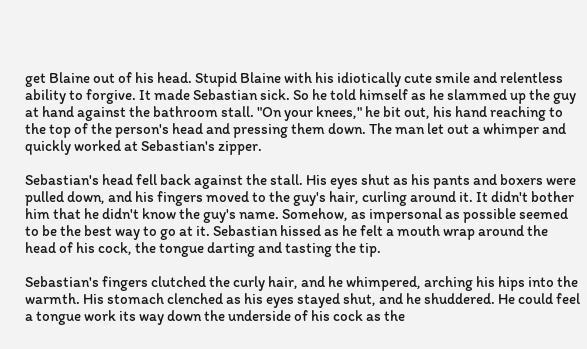get Blaine out of his head. Stupid Blaine with his idiotically cute smile and relentless ability to forgive. It made Sebastian sick. So he told himself as he slammed up the guy at hand against the bathroom stall. "On your knees," he bit out, his hand reaching to the top of the person's head and pressing them down. The man let out a whimper and quickly worked at Sebastian's zipper.

Sebastian's head fell back against the stall. His eyes shut as his pants and boxers were pulled down, and his fingers moved to the guy's hair, curling around it. It didn't bother him that he didn't know the guy's name. Somehow, as impersonal as possible seemed to be the best way to go at it. Sebastian hissed as he felt a mouth wrap around the head of his cock, the tongue darting and tasting the tip.

Sebastian's fingers clutched the curly hair, and he whimpered, arching his hips into the warmth. His stomach clenched as his eyes stayed shut, and he shuddered. He could feel a tongue work its way down the underside of his cock as the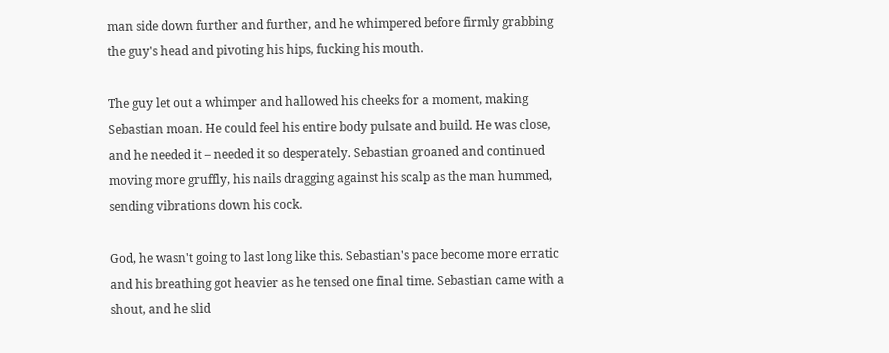man side down further and further, and he whimpered before firmly grabbing the guy's head and pivoting his hips, fucking his mouth.

The guy let out a whimper and hallowed his cheeks for a moment, making Sebastian moan. He could feel his entire body pulsate and build. He was close, and he needed it – needed it so desperately. Sebastian groaned and continued moving more gruffly, his nails dragging against his scalp as the man hummed, sending vibrations down his cock.

God, he wasn't going to last long like this. Sebastian's pace become more erratic and his breathing got heavier as he tensed one final time. Sebastian came with a shout, and he slid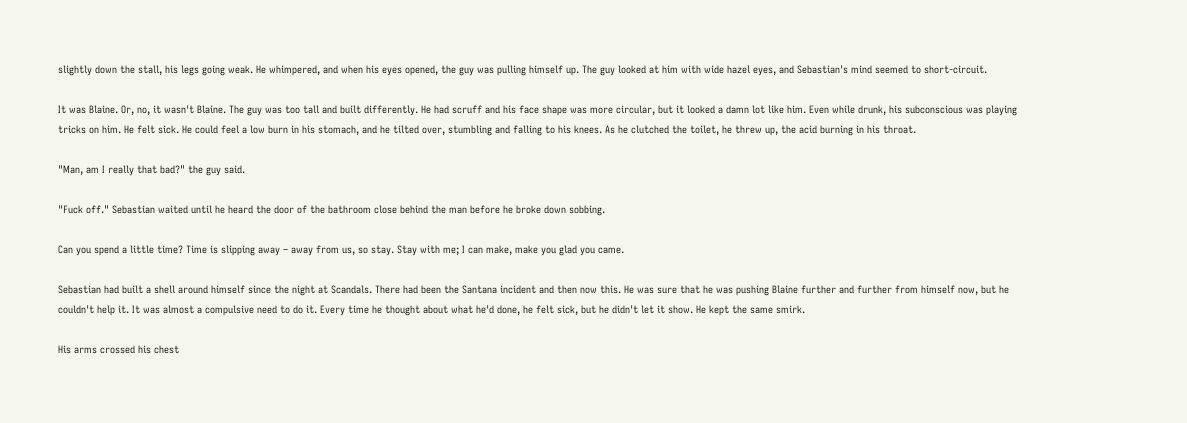slightly down the stall, his legs going weak. He whimpered, and when his eyes opened, the guy was pulling himself up. The guy looked at him with wide hazel eyes, and Sebastian's mind seemed to short-circuit.

It was Blaine. Or, no, it wasn't Blaine. The guy was too tall and built differently. He had scruff and his face shape was more circular, but it looked a damn lot like him. Even while drunk, his subconscious was playing tricks on him. He felt sick. He could feel a low burn in his stomach, and he tilted over, stumbling and falling to his knees. As he clutched the toilet, he threw up, the acid burning in his throat.

"Man, am I really that bad?" the guy said.

"Fuck off." Sebastian waited until he heard the door of the bathroom close behind the man before he broke down sobbing.

Can you spend a little time? Time is slipping away – away from us, so stay. Stay with me; I can make, make you glad you came.

Sebastian had built a shell around himself since the night at Scandals. There had been the Santana incident and then now this. He was sure that he was pushing Blaine further and further from himself now, but he couldn't help it. It was almost a compulsive need to do it. Every time he thought about what he'd done, he felt sick, but he didn't let it show. He kept the same smirk.

His arms crossed his chest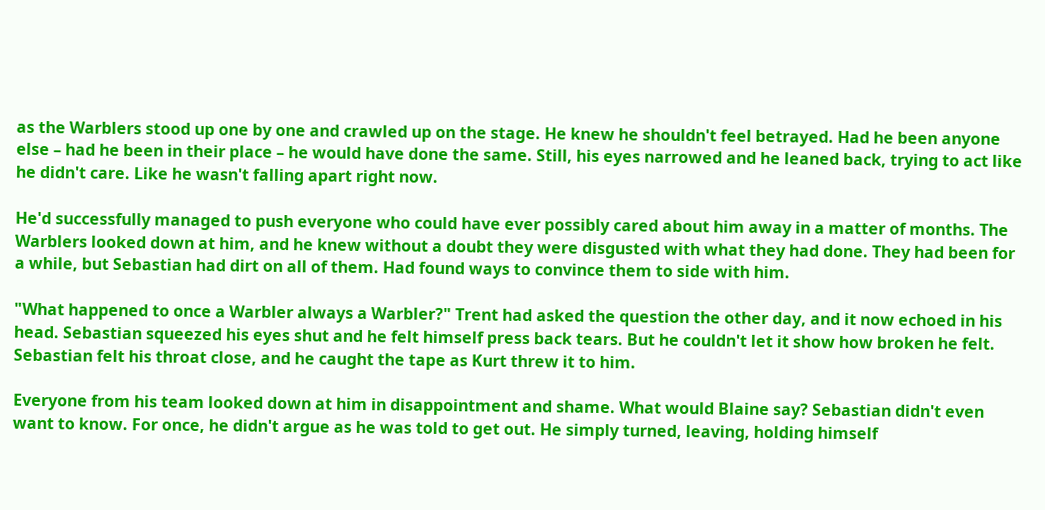as the Warblers stood up one by one and crawled up on the stage. He knew he shouldn't feel betrayed. Had he been anyone else – had he been in their place – he would have done the same. Still, his eyes narrowed and he leaned back, trying to act like he didn't care. Like he wasn't falling apart right now.

He'd successfully managed to push everyone who could have ever possibly cared about him away in a matter of months. The Warblers looked down at him, and he knew without a doubt they were disgusted with what they had done. They had been for a while, but Sebastian had dirt on all of them. Had found ways to convince them to side with him.

"What happened to once a Warbler always a Warbler?" Trent had asked the question the other day, and it now echoed in his head. Sebastian squeezed his eyes shut and he felt himself press back tears. But he couldn't let it show how broken he felt. Sebastian felt his throat close, and he caught the tape as Kurt threw it to him.

Everyone from his team looked down at him in disappointment and shame. What would Blaine say? Sebastian didn't even want to know. For once, he didn't argue as he was told to get out. He simply turned, leaving, holding himself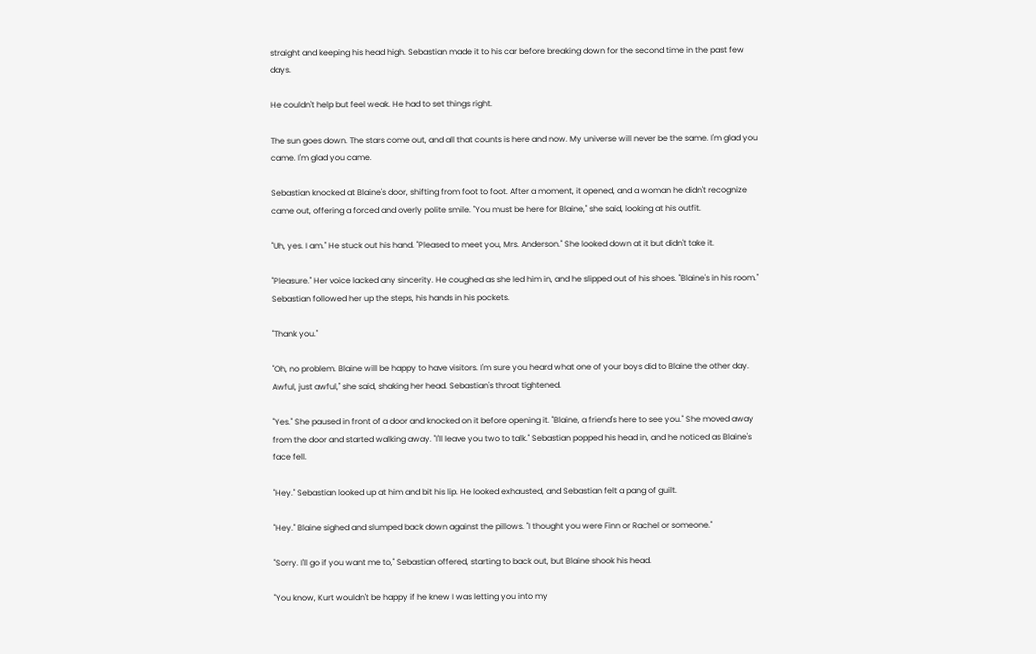straight and keeping his head high. Sebastian made it to his car before breaking down for the second time in the past few days.

He couldn't help but feel weak. He had to set things right.

The sun goes down. The stars come out, and all that counts is here and now. My universe will never be the same. I'm glad you came. I'm glad you came.

Sebastian knocked at Blaine's door, shifting from foot to foot. After a moment, it opened, and a woman he didn't recognize came out, offering a forced and overly polite smile. "You must be here for Blaine," she said, looking at his outfit.

"Uh, yes. I am." He stuck out his hand. "Pleased to meet you, Mrs. Anderson." She looked down at it but didn't take it.

"Pleasure." Her voice lacked any sincerity. He coughed as she led him in, and he slipped out of his shoes. "Blaine's in his room." Sebastian followed her up the steps, his hands in his pockets.

"Thank you."

"Oh, no problem. Blaine will be happy to have visitors. I'm sure you heard what one of your boys did to Blaine the other day. Awful, just awful," she said, shaking her head. Sebastian's throat tightened.

"Yes." She paused in front of a door and knocked on it before opening it. "Blaine, a friend's here to see you." She moved away from the door and started walking away. "I'll leave you two to talk." Sebastian popped his head in, and he noticed as Blaine's face fell.

"Hey." Sebastian looked up at him and bit his lip. He looked exhausted, and Sebastian felt a pang of guilt.

"Hey." Blaine sighed and slumped back down against the pillows. "I thought you were Finn or Rachel or someone."

"Sorry. I'll go if you want me to," Sebastian offered, starting to back out, but Blaine shook his head.

"You know, Kurt wouldn't be happy if he knew I was letting you into my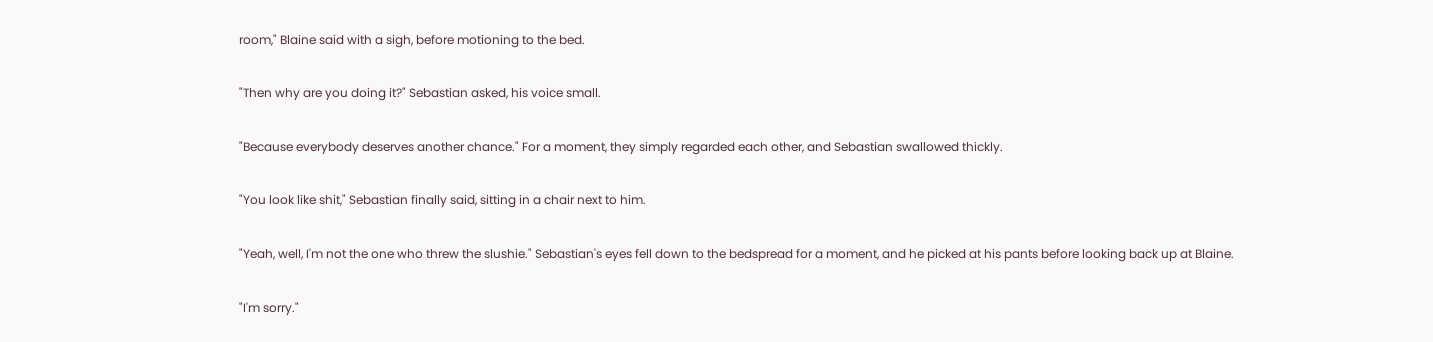room," Blaine said with a sigh, before motioning to the bed.

"Then why are you doing it?" Sebastian asked, his voice small.

"Because everybody deserves another chance." For a moment, they simply regarded each other, and Sebastian swallowed thickly.

"You look like shit," Sebastian finally said, sitting in a chair next to him.

"Yeah, well, I'm not the one who threw the slushie." Sebastian's eyes fell down to the bedspread for a moment, and he picked at his pants before looking back up at Blaine.

"I'm sorry."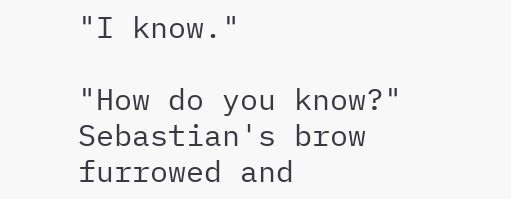"I know."

"How do you know?" Sebastian's brow furrowed and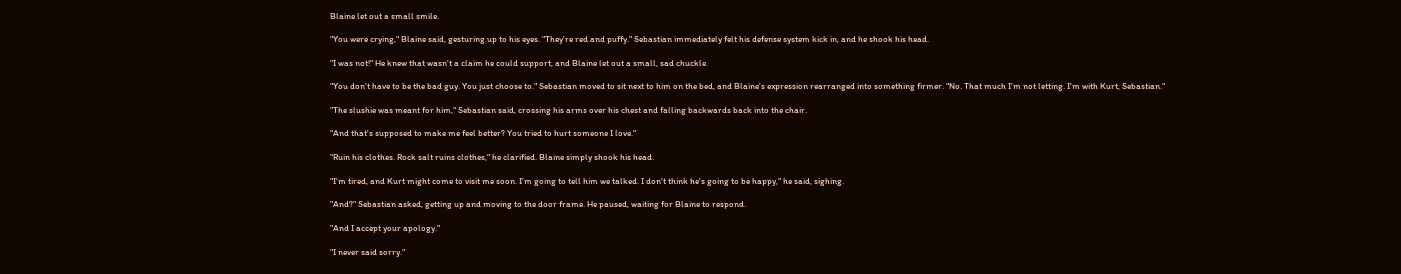Blaine let out a small smile.

"You were crying," Blaine said, gesturing up to his eyes. "They're red and puffy." Sebastian immediately felt his defense system kick in, and he shook his head.

"I was not!" He knew that wasn't a claim he could support, and Blaine let out a small, sad chuckle.

"You don't have to be the bad guy. You just choose to." Sebastian moved to sit next to him on the bed, and Blaine's expression rearranged into something firmer. "No. That much I'm not letting. I'm with Kurt, Sebastian."

"The slushie was meant for him," Sebastian said, crossing his arms over his chest and falling backwards back into the chair.

"And that's supposed to make me feel better? You tried to hurt someone I love."

"Ruin his clothes. Rock salt ruins clothes," he clarified. Blaine simply shook his head.

"I'm tired, and Kurt might come to visit me soon. I'm going to tell him we talked. I don't think he's going to be happy," he said, sighing.

"And?" Sebastian asked, getting up and moving to the door frame. He paused, waiting for Blaine to respond.

"And I accept your apology."

"I never said sorry."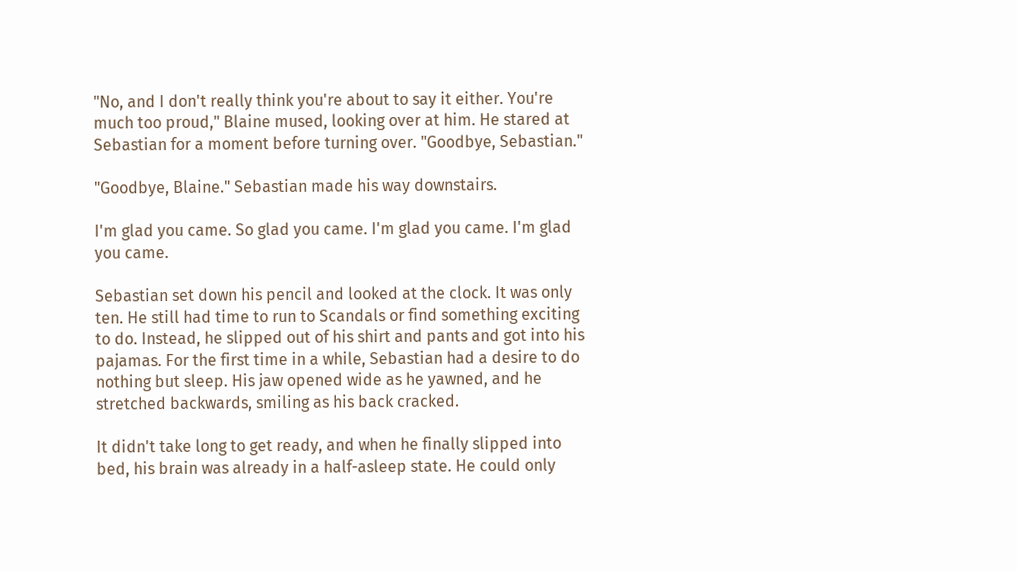"No, and I don't really think you're about to say it either. You're much too proud," Blaine mused, looking over at him. He stared at Sebastian for a moment before turning over. "Goodbye, Sebastian."

"Goodbye, Blaine." Sebastian made his way downstairs.

I'm glad you came. So glad you came. I'm glad you came. I'm glad you came.

Sebastian set down his pencil and looked at the clock. It was only ten. He still had time to run to Scandals or find something exciting to do. Instead, he slipped out of his shirt and pants and got into his pajamas. For the first time in a while, Sebastian had a desire to do nothing but sleep. His jaw opened wide as he yawned, and he stretched backwards, smiling as his back cracked.

It didn't take long to get ready, and when he finally slipped into bed, his brain was already in a half-asleep state. He could only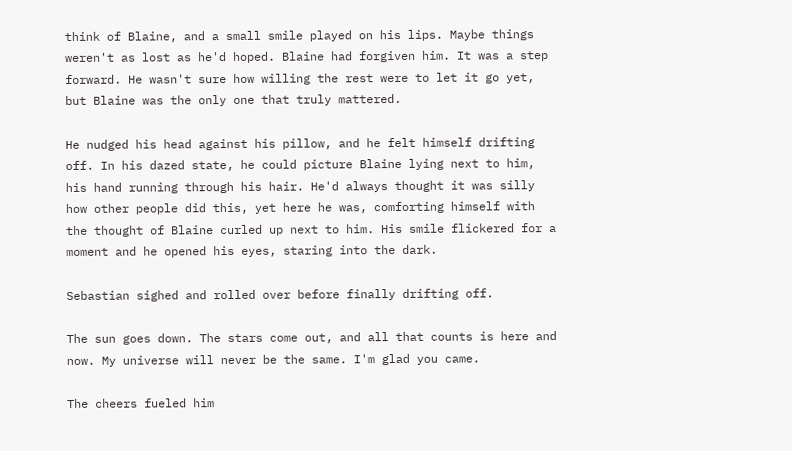think of Blaine, and a small smile played on his lips. Maybe things weren't as lost as he'd hoped. Blaine had forgiven him. It was a step forward. He wasn't sure how willing the rest were to let it go yet, but Blaine was the only one that truly mattered.

He nudged his head against his pillow, and he felt himself drifting off. In his dazed state, he could picture Blaine lying next to him, his hand running through his hair. He'd always thought it was silly how other people did this, yet here he was, comforting himself with the thought of Blaine curled up next to him. His smile flickered for a moment and he opened his eyes, staring into the dark.

Sebastian sighed and rolled over before finally drifting off.

The sun goes down. The stars come out, and all that counts is here and now. My universe will never be the same. I'm glad you came.

The cheers fueled him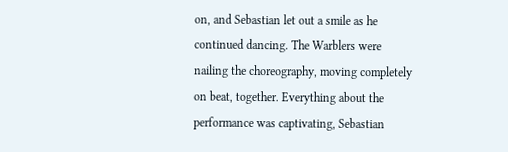on, and Sebastian let out a smile as he continued dancing. The Warblers were nailing the choreography, moving completely on beat, together. Everything about the performance was captivating, Sebastian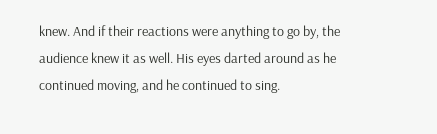knew. And if their reactions were anything to go by, the audience knew it as well. His eyes darted around as he continued moving, and he continued to sing.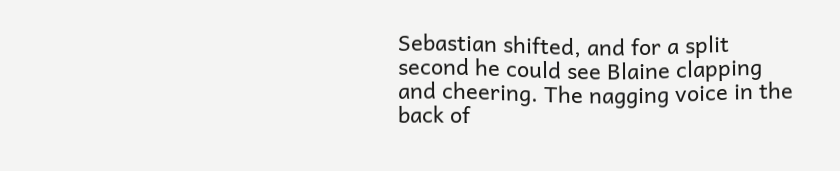Sebastian shifted, and for a split second he could see Blaine clapping and cheering. The nagging voice in the back of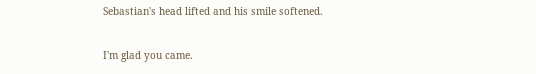Sebastian's head lifted and his smile softened.

I'm glad you came.